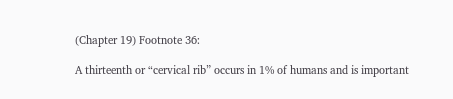(Chapter 19) Footnote 36:

A thirteenth or “cervical rib” occurs in 1% of humans and is important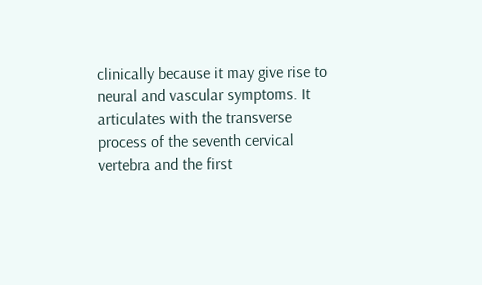clinically because it may give rise to neural and vascular symptoms. It articulates with the transverse process of the seventh cervical vertebra and the first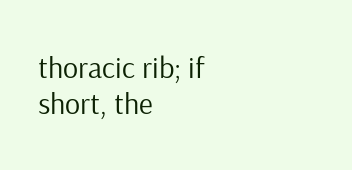thoracic rib; if short, the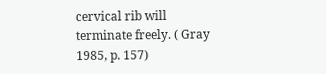cervical rib will terminate freely. ( Gray 1985, p. 157)